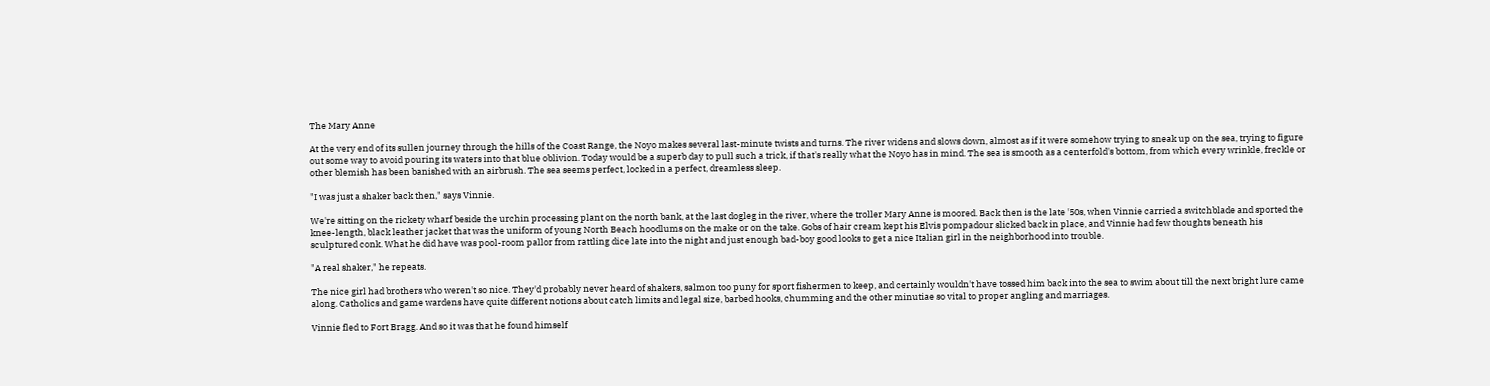The Mary Anne

At the very end of its sullen journey through the hills of the Coast Range, the Noyo makes several last-minute twists and turns. The river widens and slows down, almost as if it were somehow trying to sneak up on the sea, trying to figure out some way to avoid pouring its waters into that blue oblivion. Today would be a superb day to pull such a trick, if that's really what the Noyo has in mind. The sea is smooth as a centerfold's bottom, from which every wrinkle, freckle or other blemish has been banished with an airbrush. The sea seems perfect, locked in a perfect, dreamless sleep.

"I was just a shaker back then," says Vinnie.

We're sitting on the rickety wharf beside the urchin processing plant on the north bank, at the last dogleg in the river, where the troller Mary Anne is moored. Back then is the late '50s, when Vinnie carried a switchblade and sported the knee-length, black leather jacket that was the uniform of young North Beach hoodlums on the make or on the take. Gobs of hair cream kept his Elvis pompadour slicked back in place, and Vinnie had few thoughts beneath his sculptured conk. What he did have was pool-room pallor from rattling dice late into the night and just enough bad-boy good looks to get a nice Italian girl in the neighborhood into trouble.

"A real shaker," he repeats.

The nice girl had brothers who weren't so nice. They'd probably never heard of shakers, salmon too puny for sport fishermen to keep, and certainly wouldn't have tossed him back into the sea to swim about till the next bright lure came along. Catholics and game wardens have quite different notions about catch limits and legal size, barbed hooks, chumming and the other minutiae so vital to proper angling and marriages.

Vinnie fled to Fort Bragg. And so it was that he found himself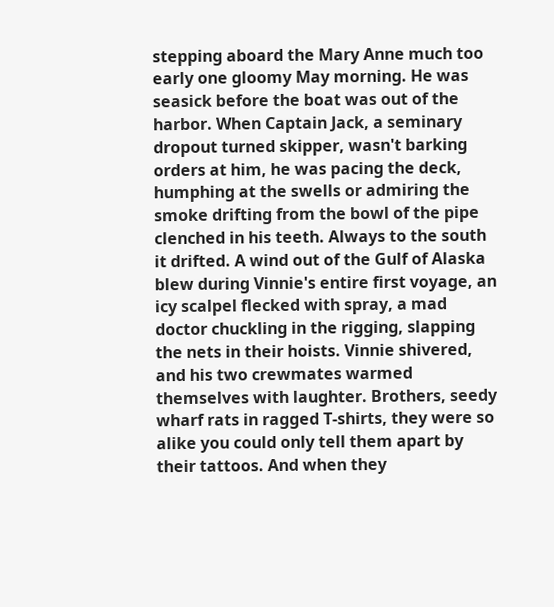stepping aboard the Mary Anne much too early one gloomy May morning. He was seasick before the boat was out of the harbor. When Captain Jack, a seminary dropout turned skipper, wasn't barking orders at him, he was pacing the deck, humphing at the swells or admiring the smoke drifting from the bowl of the pipe clenched in his teeth. Always to the south it drifted. A wind out of the Gulf of Alaska blew during Vinnie's entire first voyage, an icy scalpel flecked with spray, a mad doctor chuckling in the rigging, slapping the nets in their hoists. Vinnie shivered, and his two crewmates warmed themselves with laughter. Brothers, seedy wharf rats in ragged T-shirts, they were so alike you could only tell them apart by their tattoos. And when they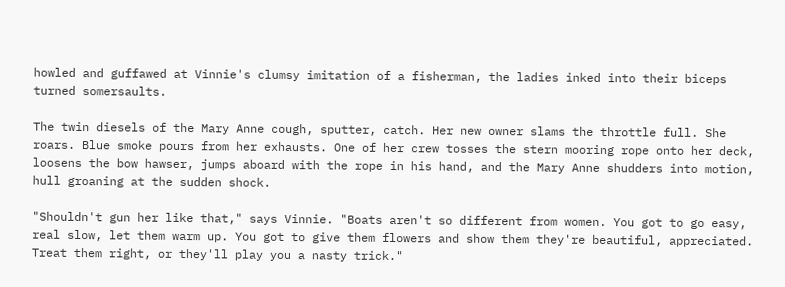howled and guffawed at Vinnie's clumsy imitation of a fisherman, the ladies inked into their biceps turned somersaults.

The twin diesels of the Mary Anne cough, sputter, catch. Her new owner slams the throttle full. She roars. Blue smoke pours from her exhausts. One of her crew tosses the stern mooring rope onto her deck, loosens the bow hawser, jumps aboard with the rope in his hand, and the Mary Anne shudders into motion, hull groaning at the sudden shock.

"Shouldn't gun her like that," says Vinnie. "Boats aren't so different from women. You got to go easy, real slow, let them warm up. You got to give them flowers and show them they're beautiful, appreciated. Treat them right, or they'll play you a nasty trick."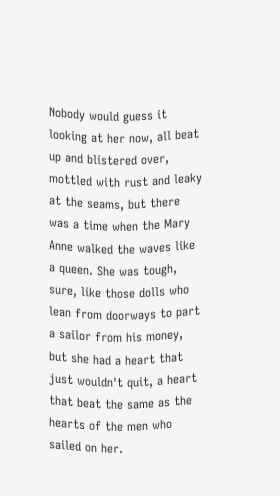Nobody would guess it looking at her now, all beat up and blistered over, mottled with rust and leaky at the seams, but there was a time when the Mary Anne walked the waves like a queen. She was tough, sure, like those dolls who lean from doorways to part a sailor from his money, but she had a heart that just wouldn't quit, a heart that beat the same as the hearts of the men who sailed on her.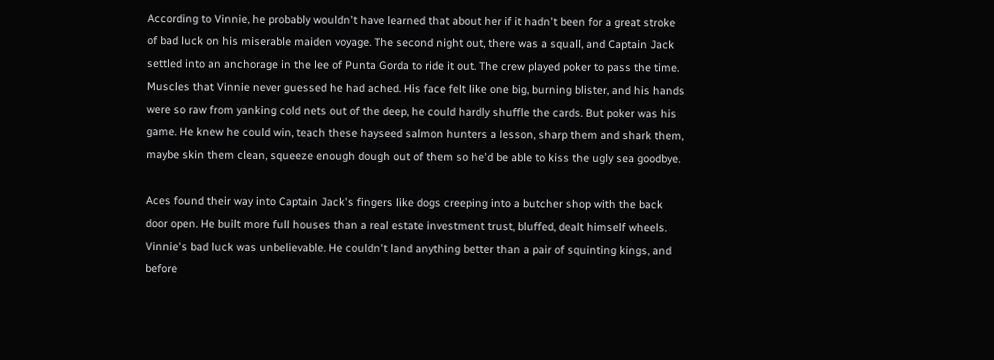According to Vinnie, he probably wouldn't have learned that about her if it hadn't been for a great stroke of bad luck on his miserable maiden voyage. The second night out, there was a squall, and Captain Jack settled into an anchorage in the lee of Punta Gorda to ride it out. The crew played poker to pass the time. Muscles that Vinnie never guessed he had ached. His face felt like one big, burning blister, and his hands were so raw from yanking cold nets out of the deep, he could hardly shuffle the cards. But poker was his game. He knew he could win, teach these hayseed salmon hunters a lesson, sharp them and shark them, maybe skin them clean, squeeze enough dough out of them so he'd be able to kiss the ugly sea goodbye.

Aces found their way into Captain Jack's fingers like dogs creeping into a butcher shop with the back door open. He built more full houses than a real estate investment trust, bluffed, dealt himself wheels. Vinnie's bad luck was unbelievable. He couldn't land anything better than a pair of squinting kings, and before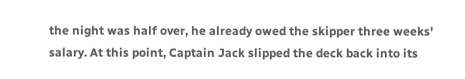the night was half over, he already owed the skipper three weeks' salary. At this point, Captain Jack slipped the deck back into its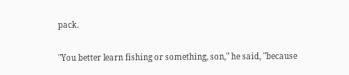pack.

"You better learn fishing or something, son," he said, "because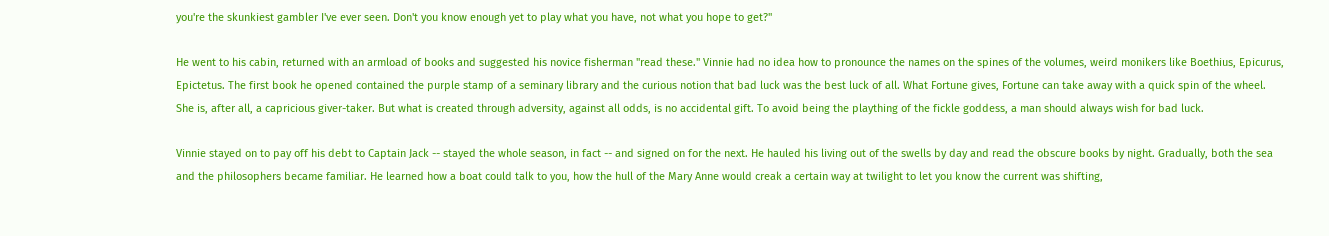you're the skunkiest gambler I've ever seen. Don't you know enough yet to play what you have, not what you hope to get?"

He went to his cabin, returned with an armload of books and suggested his novice fisherman "read these." Vinnie had no idea how to pronounce the names on the spines of the volumes, weird monikers like Boethius, Epicurus, Epictetus. The first book he opened contained the purple stamp of a seminary library and the curious notion that bad luck was the best luck of all. What Fortune gives, Fortune can take away with a quick spin of the wheel. She is, after all, a capricious giver-taker. But what is created through adversity, against all odds, is no accidental gift. To avoid being the plaything of the fickle goddess, a man should always wish for bad luck.

Vinnie stayed on to pay off his debt to Captain Jack -- stayed the whole season, in fact -- and signed on for the next. He hauled his living out of the swells by day and read the obscure books by night. Gradually, both the sea and the philosophers became familiar. He learned how a boat could talk to you, how the hull of the Mary Anne would creak a certain way at twilight to let you know the current was shifting,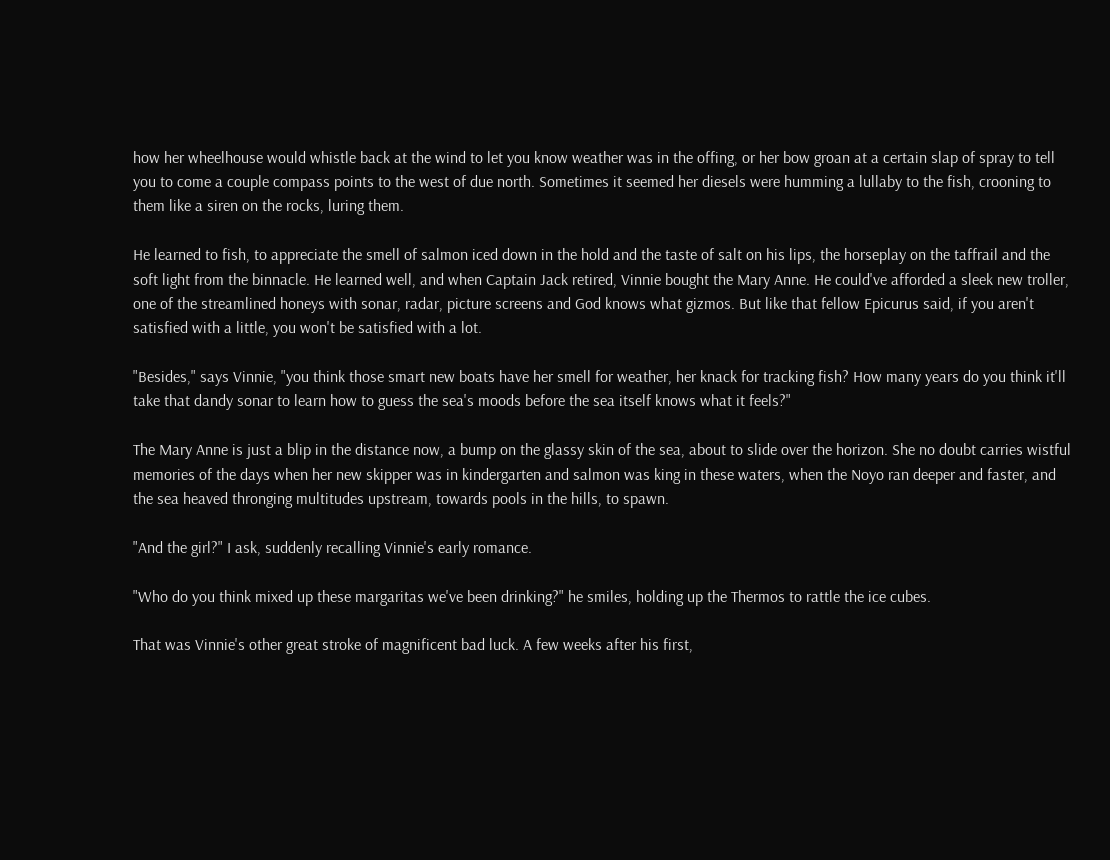how her wheelhouse would whistle back at the wind to let you know weather was in the offing, or her bow groan at a certain slap of spray to tell you to come a couple compass points to the west of due north. Sometimes it seemed her diesels were humming a lullaby to the fish, crooning to them like a siren on the rocks, luring them.

He learned to fish, to appreciate the smell of salmon iced down in the hold and the taste of salt on his lips, the horseplay on the taffrail and the soft light from the binnacle. He learned well, and when Captain Jack retired, Vinnie bought the Mary Anne. He could've afforded a sleek new troller, one of the streamlined honeys with sonar, radar, picture screens and God knows what gizmos. But like that fellow Epicurus said, if you aren't satisfied with a little, you won't be satisfied with a lot.

"Besides," says Vinnie, "you think those smart new boats have her smell for weather, her knack for tracking fish? How many years do you think it'll take that dandy sonar to learn how to guess the sea's moods before the sea itself knows what it feels?"

The Mary Anne is just a blip in the distance now, a bump on the glassy skin of the sea, about to slide over the horizon. She no doubt carries wistful memories of the days when her new skipper was in kindergarten and salmon was king in these waters, when the Noyo ran deeper and faster, and the sea heaved thronging multitudes upstream, towards pools in the hills, to spawn.

"And the girl?" I ask, suddenly recalling Vinnie's early romance.

"Who do you think mixed up these margaritas we've been drinking?" he smiles, holding up the Thermos to rattle the ice cubes.

That was Vinnie's other great stroke of magnificent bad luck. A few weeks after his first,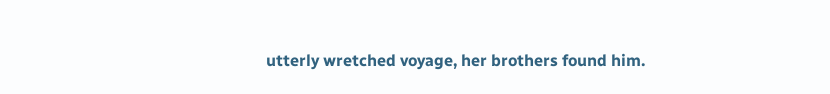utterly wretched voyage, her brothers found him.